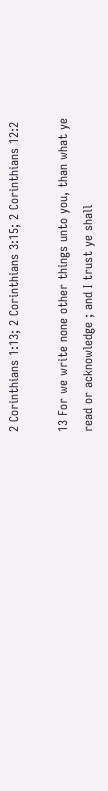2 Corinthians 1:13; 2 Corinthians 3:15; 2 Corinthians 12:2

13 For we write none other things unto you, than what ye read or acknowledge ; and I trust ye shall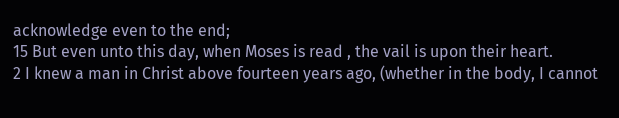acknowledge even to the end;
15 But even unto this day, when Moses is read , the vail is upon their heart.
2 I knew a man in Christ above fourteen years ago, (whether in the body, I cannot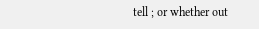tell ; or whether out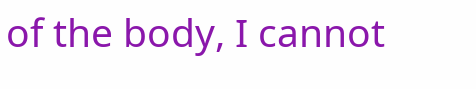of the body, I cannot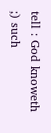tell : God knoweth ;) such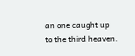an one caught up to the third heaven.